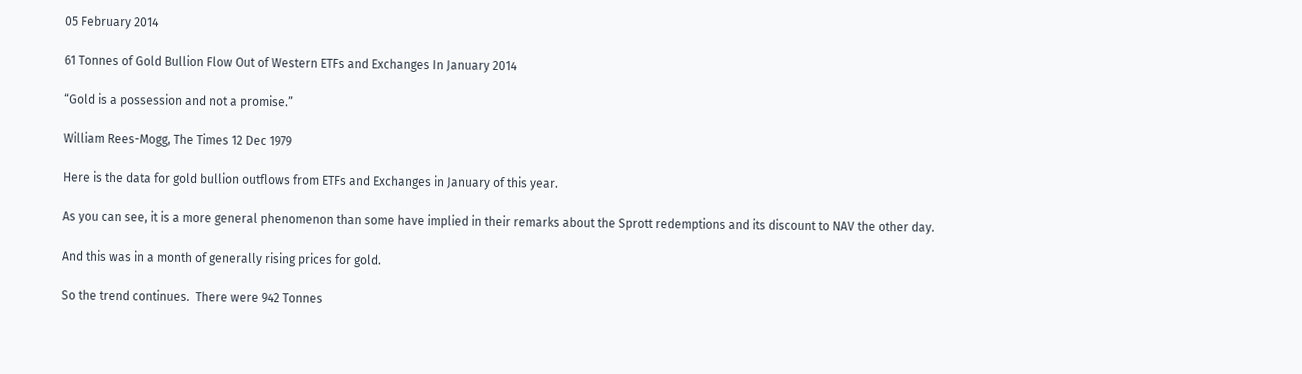05 February 2014

61 Tonnes of Gold Bullion Flow Out of Western ETFs and Exchanges In January 2014

“Gold is a possession and not a promise.”

William Rees-Mogg, The Times 12 Dec 1979

Here is the data for gold bullion outflows from ETFs and Exchanges in January of this year.

As you can see, it is a more general phenomenon than some have implied in their remarks about the Sprott redemptions and its discount to NAV the other day.

And this was in a month of generally rising prices for gold.

So the trend continues.  There were 942 Tonnes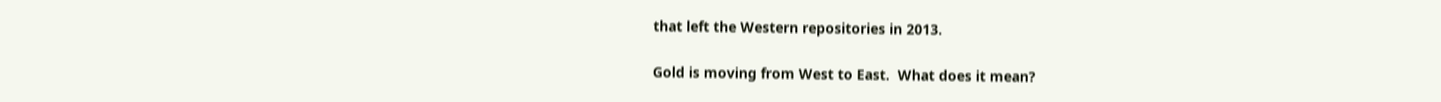that left the Western repositories in 2013.

Gold is moving from West to East.  What does it mean?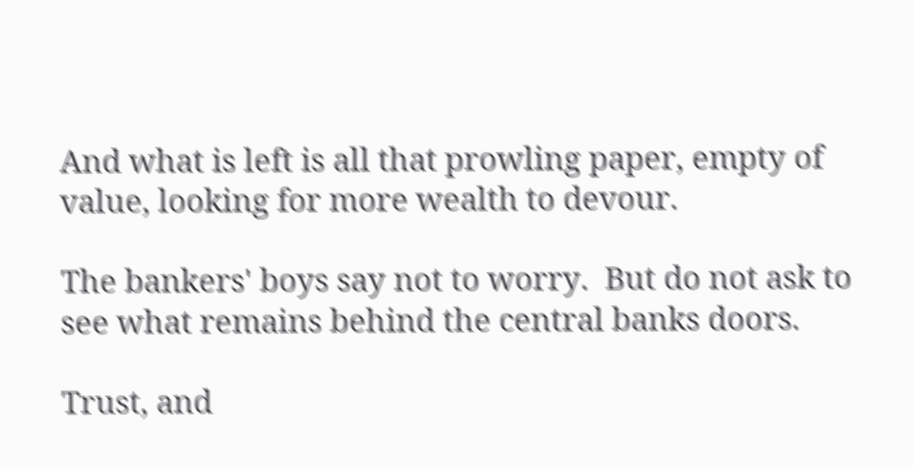And what is left is all that prowling paper, empty of value, looking for more wealth to devour.

The bankers' boys say not to worry.  But do not ask to see what remains behind the central banks doors.

Trust, and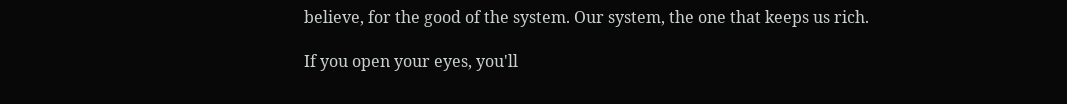believe, for the good of the system. Our system, the one that keeps us rich.

If you open your eyes, you'll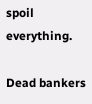spoil everything.

Dead bankers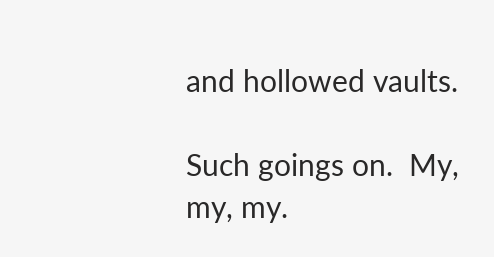and hollowed vaults.

Such goings on.  My, my, my.